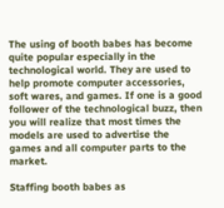The using of booth babes has become quite popular especially in the technological world. They are used to help promote computer accessories, soft wares, and games. If one is a good follower of the technological buzz, then you will realize that most times the models are used to advertise the games and all computer parts to the market.

Staffing booth babes as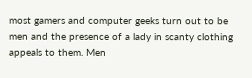most gamers and computer geeks turn out to be men and the presence of a lady in scanty clothing appeals to them. Men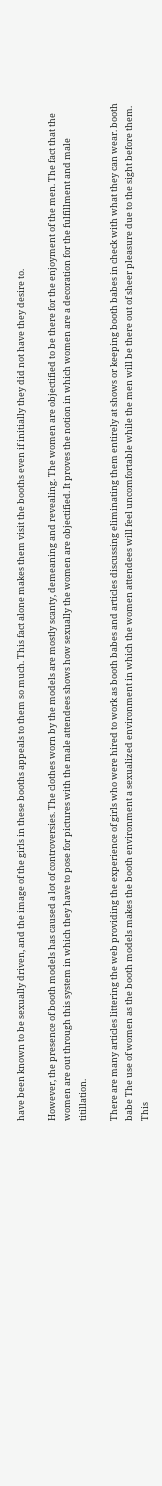have been known to be sexually driven, and the image of the girls in these booths appeals to them so much. This fact alone makes them visit the booths even if initially they did not have they desire to.

However, the presence of booth models has caused a lot of controversies. The clothes worn by the models are mostly scanty, demeaning and revealing. The women are objectified to be there for the enjoyment of the men. The fact that the women are out through this system in which they have to pose for pictures with the male attendees shows how sexually the women are objectified. It proves the notion in which women are a decoration for the fulfillment and male titillation.

There are many articles littering the web providing the experience of girls who were hired to work as booth babes and articles discussing eliminating them entirely at shows or keeping booth babes in check with what they can wear. booth babe The use of women as the booth models makes the booth environment a sexualized environment in which the women attendees will feel uncomfortable while the men will be there out of sheer pleasure due to the sight before them. This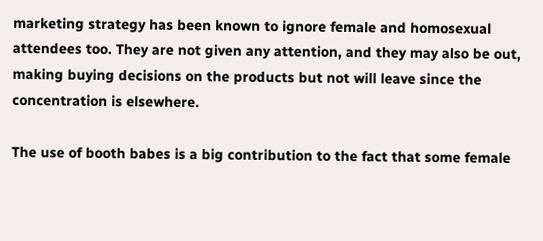marketing strategy has been known to ignore female and homosexual attendees too. They are not given any attention, and they may also be out, making buying decisions on the products but not will leave since the concentration is elsewhere.

The use of booth babes is a big contribution to the fact that some female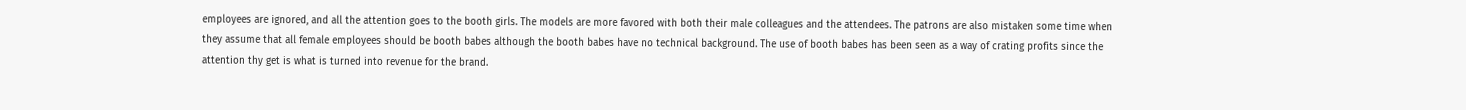employees are ignored, and all the attention goes to the booth girls. The models are more favored with both their male colleagues and the attendees. The patrons are also mistaken some time when they assume that all female employees should be booth babes although the booth babes have no technical background. The use of booth babes has been seen as a way of crating profits since the attention thy get is what is turned into revenue for the brand.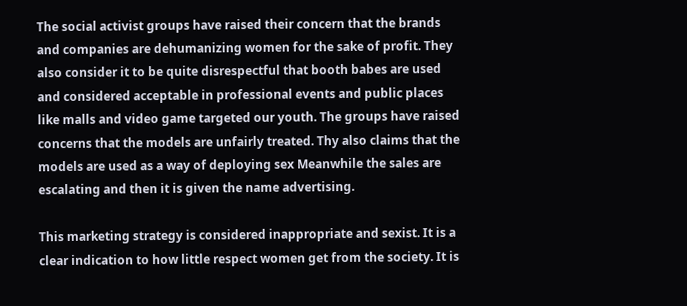The social activist groups have raised their concern that the brands and companies are dehumanizing women for the sake of profit. They also consider it to be quite disrespectful that booth babes are used and considered acceptable in professional events and public places like malls and video game targeted our youth. The groups have raised concerns that the models are unfairly treated. Thy also claims that the models are used as a way of deploying sex Meanwhile the sales are escalating and then it is given the name advertising.

This marketing strategy is considered inappropriate and sexist. It is a clear indication to how little respect women get from the society. It is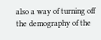also a way of turning off the demography of the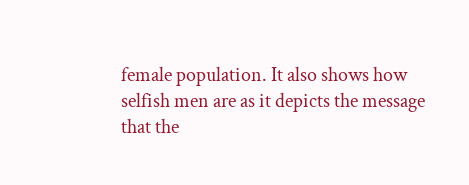female population. It also shows how selfish men are as it depicts the message that the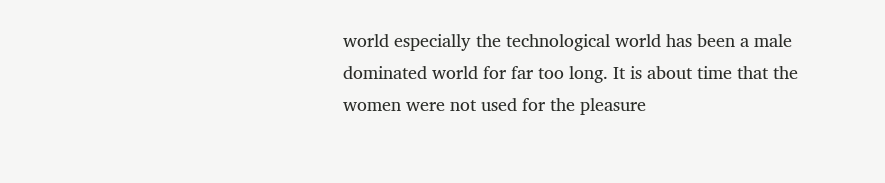world especially the technological world has been a male dominated world for far too long. It is about time that the women were not used for the pleasure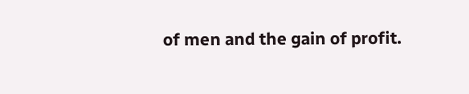of men and the gain of profit.